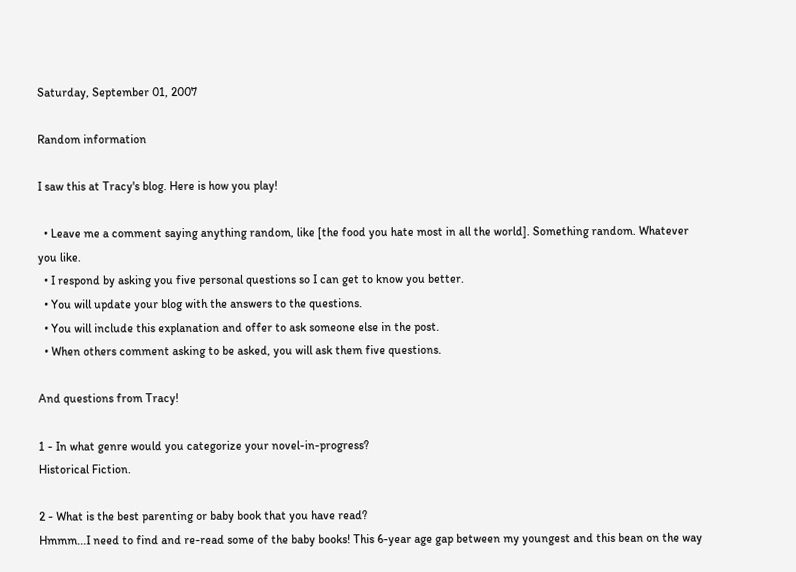Saturday, September 01, 2007

Random information

I saw this at Tracy's blog. Here is how you play!

  • Leave me a comment saying anything random, like [the food you hate most in all the world]. Something random. Whatever you like.
  • I respond by asking you five personal questions so I can get to know you better.
  • You will update your blog with the answers to the questions.
  • You will include this explanation and offer to ask someone else in the post.
  • When others comment asking to be asked, you will ask them five questions.

And questions from Tracy!

1 - In what genre would you categorize your novel-in-progress?
Historical Fiction.

2 - What is the best parenting or baby book that you have read?
Hmmm...I need to find and re-read some of the baby books! This 6-year age gap between my youngest and this bean on the way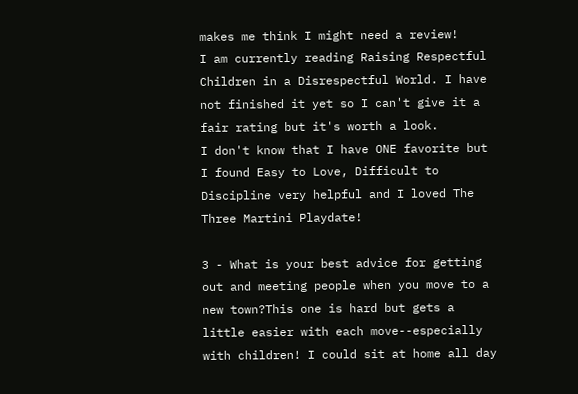makes me think I might need a review!
I am currently reading Raising Respectful Children in a Disrespectful World. I have not finished it yet so I can't give it a fair rating but it's worth a look.
I don't know that I have ONE favorite but I found Easy to Love, Difficult to Discipline very helpful and I loved The Three Martini Playdate!

3 - What is your best advice for getting out and meeting people when you move to a new town?This one is hard but gets a little easier with each move--especially with children! I could sit at home all day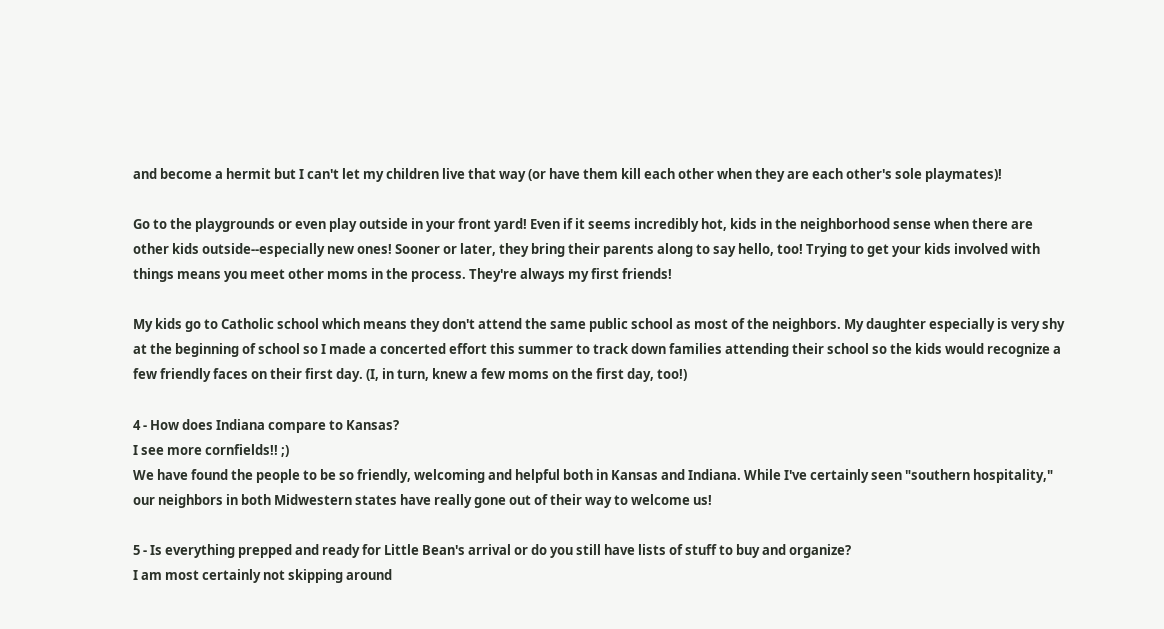and become a hermit but I can't let my children live that way (or have them kill each other when they are each other's sole playmates)!

Go to the playgrounds or even play outside in your front yard! Even if it seems incredibly hot, kids in the neighborhood sense when there are other kids outside--especially new ones! Sooner or later, they bring their parents along to say hello, too! Trying to get your kids involved with things means you meet other moms in the process. They're always my first friends!

My kids go to Catholic school which means they don't attend the same public school as most of the neighbors. My daughter especially is very shy at the beginning of school so I made a concerted effort this summer to track down families attending their school so the kids would recognize a few friendly faces on their first day. (I, in turn, knew a few moms on the first day, too!)

4 - How does Indiana compare to Kansas?
I see more cornfields!! ;)
We have found the people to be so friendly, welcoming and helpful both in Kansas and Indiana. While I've certainly seen "southern hospitality," our neighbors in both Midwestern states have really gone out of their way to welcome us!

5 - Is everything prepped and ready for Little Bean's arrival or do you still have lists of stuff to buy and organize?
I am most certainly not skipping around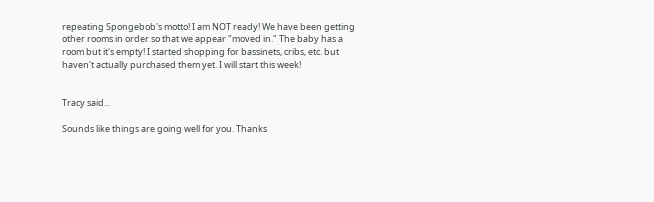repeating Spongebob's motto! I am NOT ready! We have been getting other rooms in order so that we appear "moved in." The baby has a room but it's empty! I started shopping for bassinets, cribs, etc. but haven't actually purchased them yet. I will start this week!


Tracy said...

Sounds like things are going well for you. Thanks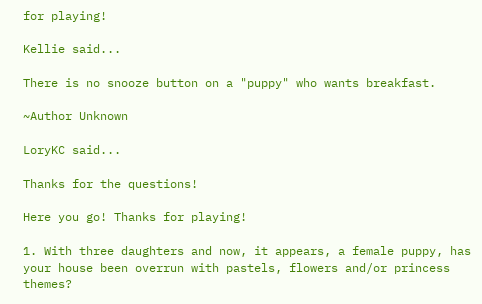for playing!

Kellie said...

There is no snooze button on a "puppy" who wants breakfast.

~Author Unknown

LoryKC said...

Thanks for the questions!

Here you go! Thanks for playing!

1. With three daughters and now, it appears, a female puppy, has your house been overrun with pastels, flowers and/or princess themes?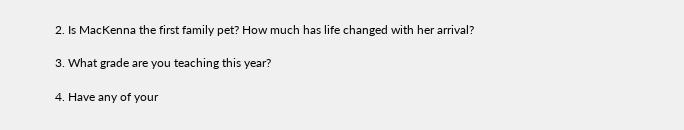2. Is MacKenna the first family pet? How much has life changed with her arrival?

3. What grade are you teaching this year?

4. Have any of your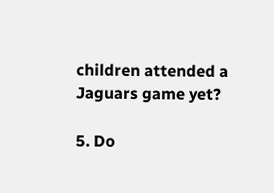children attended a Jaguars game yet?

5. Do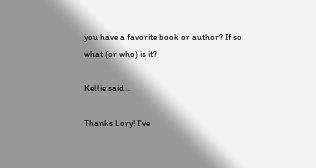you have a favorite book or author? If so what (or who) is it?

Kellie said...

Thanks Lory! I've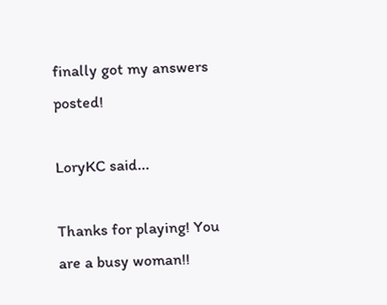finally got my answers posted!

LoryKC said...

Thanks for playing! You are a busy woman!!